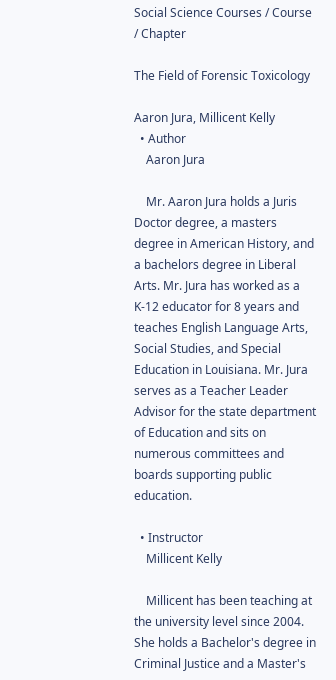Social Science Courses / Course / Chapter

The Field of Forensic Toxicology

Aaron Jura, Millicent Kelly
  • Author
    Aaron Jura

    Mr. Aaron Jura holds a Juris Doctor degree, a masters degree in American History, and a bachelors degree in Liberal Arts. Mr. Jura has worked as a K-12 educator for 8 years and teaches English Language Arts, Social Studies, and Special Education in Louisiana. Mr. Jura serves as a Teacher Leader Advisor for the state department of Education and sits on numerous committees and boards supporting public education.

  • Instructor
    Millicent Kelly

    Millicent has been teaching at the university level since 2004. She holds a Bachelor's degree in Criminal Justice and a Master's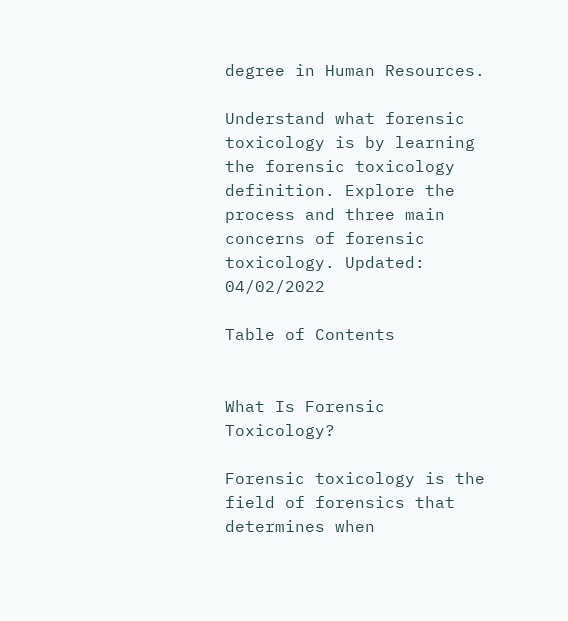degree in Human Resources.

Understand what forensic toxicology is by learning the forensic toxicology definition. Explore the process and three main concerns of forensic toxicology. Updated: 04/02/2022

Table of Contents


What Is Forensic Toxicology?

Forensic toxicology is the field of forensics that determines when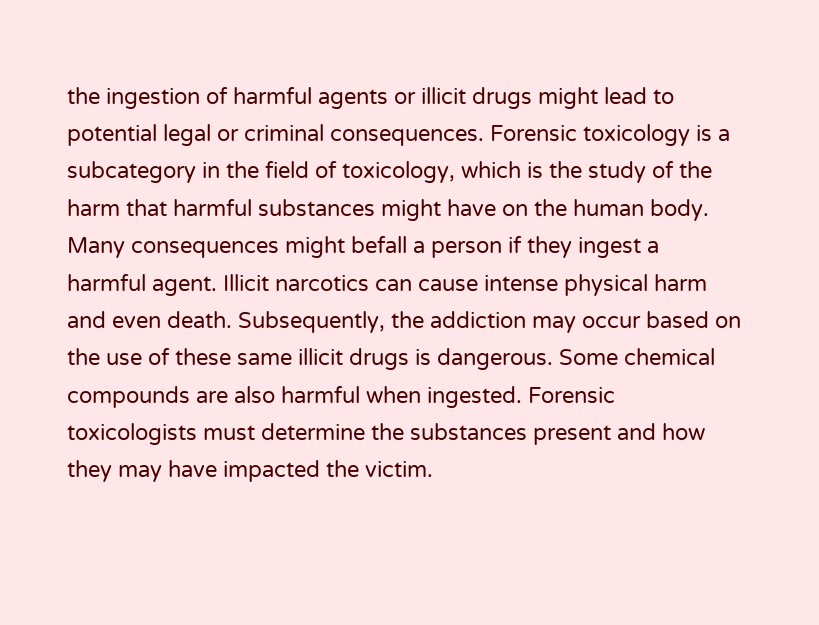the ingestion of harmful agents or illicit drugs might lead to potential legal or criminal consequences. Forensic toxicology is a subcategory in the field of toxicology, which is the study of the harm that harmful substances might have on the human body. Many consequences might befall a person if they ingest a harmful agent. Illicit narcotics can cause intense physical harm and even death. Subsequently, the addiction may occur based on the use of these same illicit drugs is dangerous. Some chemical compounds are also harmful when ingested. Forensic toxicologists must determine the substances present and how they may have impacted the victim.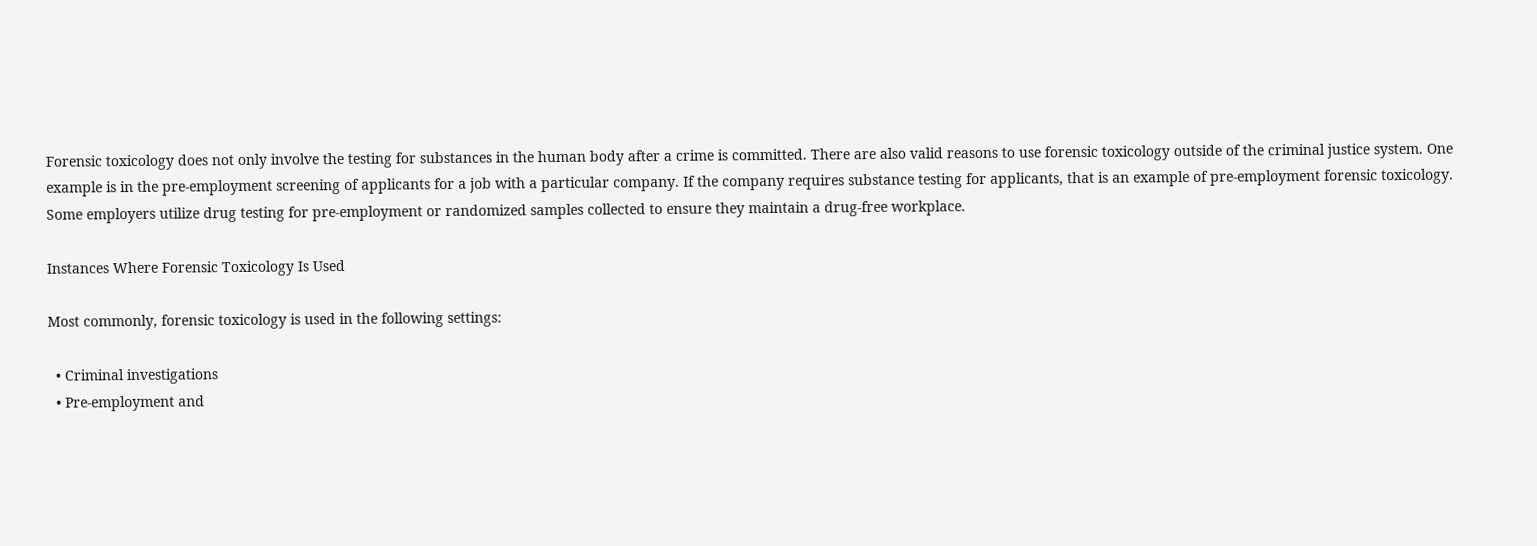Forensic toxicology does not only involve the testing for substances in the human body after a crime is committed. There are also valid reasons to use forensic toxicology outside of the criminal justice system. One example is in the pre-employment screening of applicants for a job with a particular company. If the company requires substance testing for applicants, that is an example of pre-employment forensic toxicology. Some employers utilize drug testing for pre-employment or randomized samples collected to ensure they maintain a drug-free workplace.

Instances Where Forensic Toxicology Is Used

Most commonly, forensic toxicology is used in the following settings:

  • Criminal investigations
  • Pre-employment and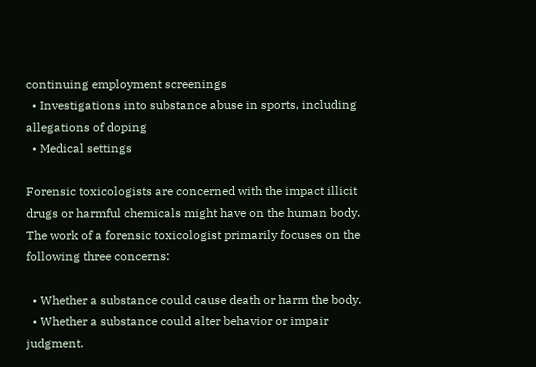continuing employment screenings
  • Investigations into substance abuse in sports, including allegations of doping
  • Medical settings

Forensic toxicologists are concerned with the impact illicit drugs or harmful chemicals might have on the human body. The work of a forensic toxicologist primarily focuses on the following three concerns:

  • Whether a substance could cause death or harm the body.
  • Whether a substance could alter behavior or impair judgment.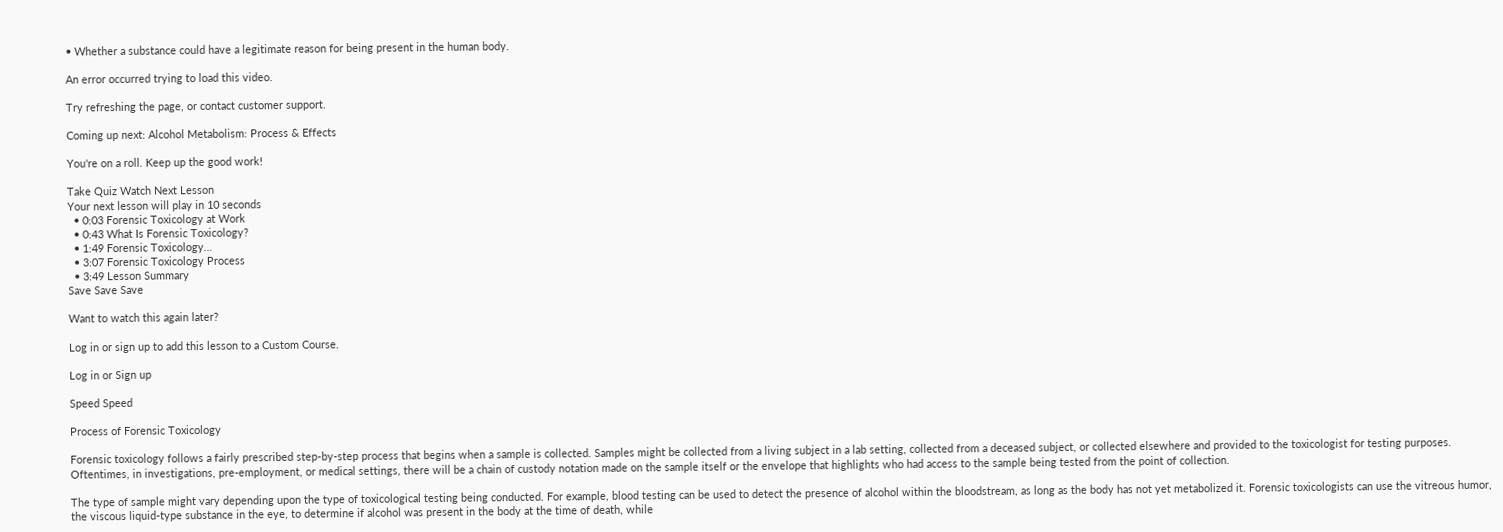• Whether a substance could have a legitimate reason for being present in the human body.

An error occurred trying to load this video.

Try refreshing the page, or contact customer support.

Coming up next: Alcohol Metabolism: Process & Effects

You're on a roll. Keep up the good work!

Take Quiz Watch Next Lesson
Your next lesson will play in 10 seconds
  • 0:03 Forensic Toxicology at Work
  • 0:43 What Is Forensic Toxicology?
  • 1:49 Forensic Toxicology…
  • 3:07 Forensic Toxicology Process
  • 3:49 Lesson Summary
Save Save Save

Want to watch this again later?

Log in or sign up to add this lesson to a Custom Course.

Log in or Sign up

Speed Speed

Process of Forensic Toxicology

Forensic toxicology follows a fairly prescribed step-by-step process that begins when a sample is collected. Samples might be collected from a living subject in a lab setting, collected from a deceased subject, or collected elsewhere and provided to the toxicologist for testing purposes. Oftentimes, in investigations, pre-employment, or medical settings, there will be a chain of custody notation made on the sample itself or the envelope that highlights who had access to the sample being tested from the point of collection.

The type of sample might vary depending upon the type of toxicological testing being conducted. For example, blood testing can be used to detect the presence of alcohol within the bloodstream, as long as the body has not yet metabolized it. Forensic toxicologists can use the vitreous humor, the viscous liquid-type substance in the eye, to determine if alcohol was present in the body at the time of death, while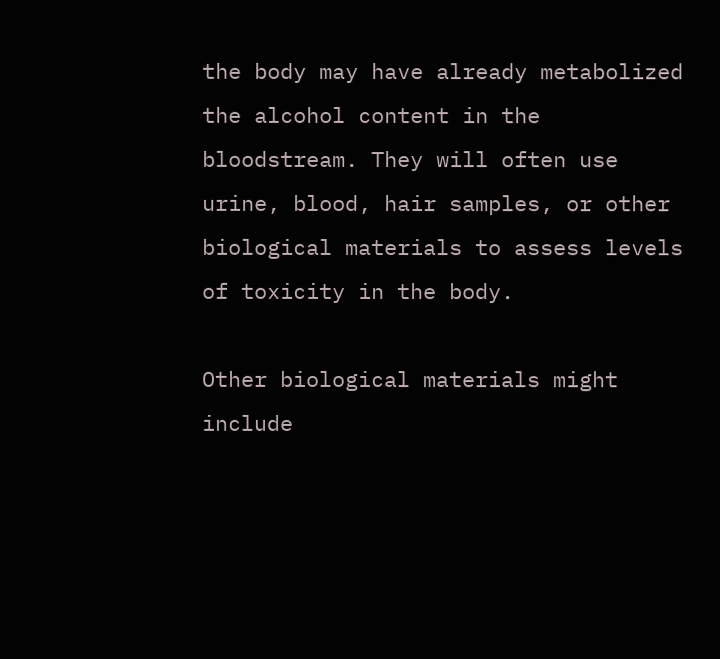the body may have already metabolized the alcohol content in the bloodstream. They will often use urine, blood, hair samples, or other biological materials to assess levels of toxicity in the body.

Other biological materials might include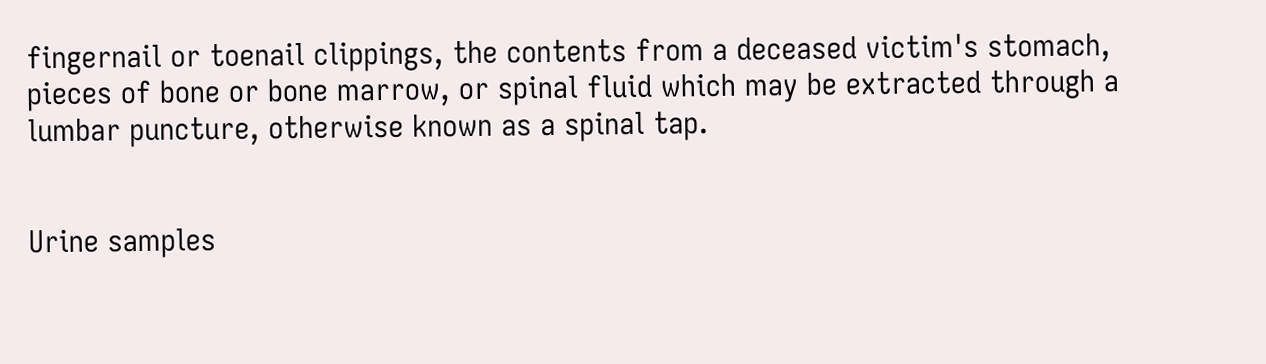fingernail or toenail clippings, the contents from a deceased victim's stomach, pieces of bone or bone marrow, or spinal fluid which may be extracted through a lumbar puncture, otherwise known as a spinal tap.


Urine samples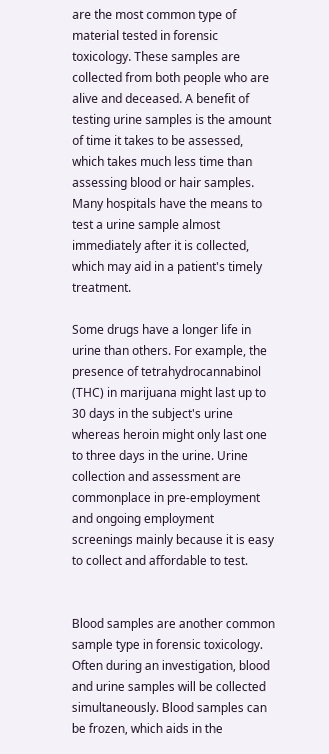are the most common type of material tested in forensic toxicology. These samples are collected from both people who are alive and deceased. A benefit of testing urine samples is the amount of time it takes to be assessed, which takes much less time than assessing blood or hair samples. Many hospitals have the means to test a urine sample almost immediately after it is collected, which may aid in a patient's timely treatment.

Some drugs have a longer life in urine than others. For example, the presence of tetrahydrocannabinol (THC) in marijuana might last up to 30 days in the subject's urine whereas heroin might only last one to three days in the urine. Urine collection and assessment are commonplace in pre-employment and ongoing employment screenings mainly because it is easy to collect and affordable to test.


Blood samples are another common sample type in forensic toxicology. Often during an investigation, blood and urine samples will be collected simultaneously. Blood samples can be frozen, which aids in the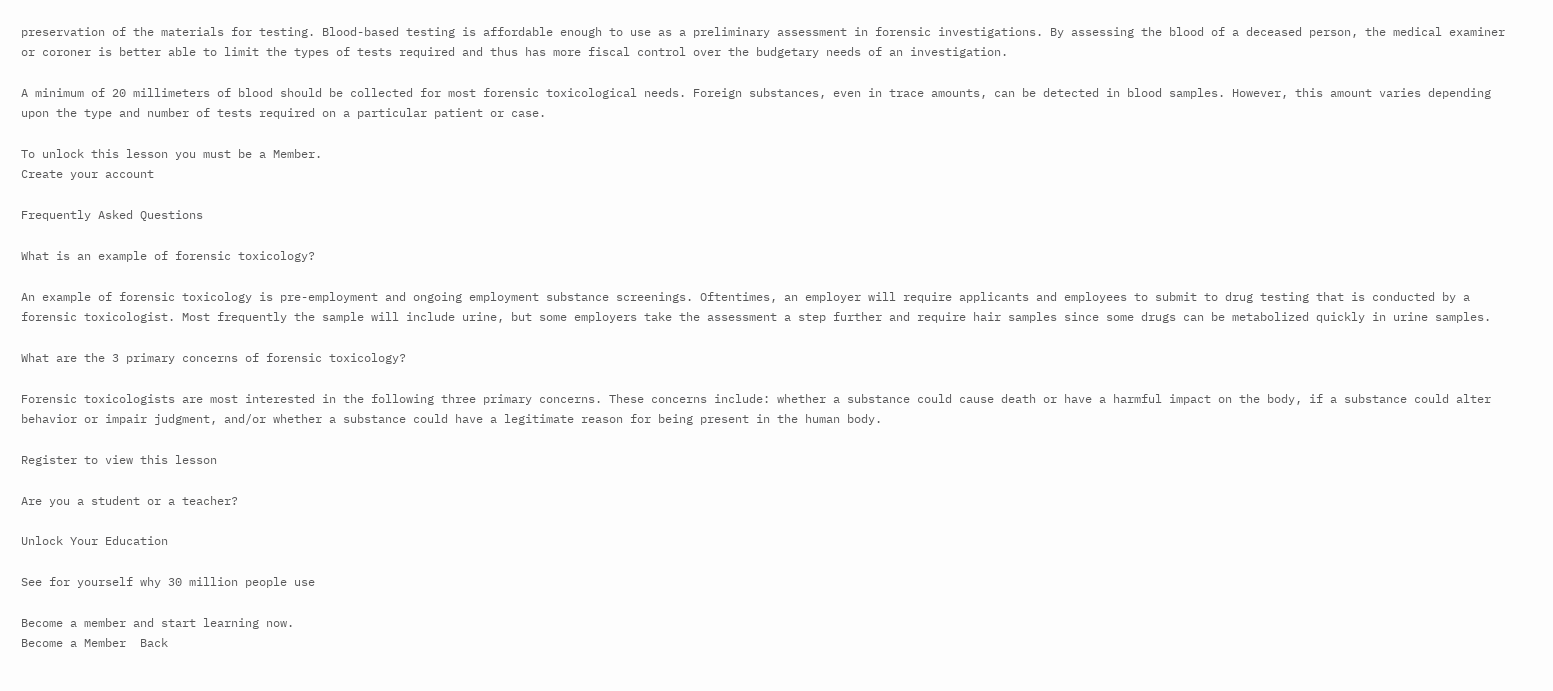preservation of the materials for testing. Blood-based testing is affordable enough to use as a preliminary assessment in forensic investigations. By assessing the blood of a deceased person, the medical examiner or coroner is better able to limit the types of tests required and thus has more fiscal control over the budgetary needs of an investigation.

A minimum of 20 millimeters of blood should be collected for most forensic toxicological needs. Foreign substances, even in trace amounts, can be detected in blood samples. However, this amount varies depending upon the type and number of tests required on a particular patient or case.

To unlock this lesson you must be a Member.
Create your account

Frequently Asked Questions

What is an example of forensic toxicology?

An example of forensic toxicology is pre-employment and ongoing employment substance screenings. Oftentimes, an employer will require applicants and employees to submit to drug testing that is conducted by a forensic toxicologist. Most frequently the sample will include urine, but some employers take the assessment a step further and require hair samples since some drugs can be metabolized quickly in urine samples.

What are the 3 primary concerns of forensic toxicology?

Forensic toxicologists are most interested in the following three primary concerns. These concerns include: whether a substance could cause death or have a harmful impact on the body, if a substance could alter behavior or impair judgment, and/or whether a substance could have a legitimate reason for being present in the human body.

Register to view this lesson

Are you a student or a teacher?

Unlock Your Education

See for yourself why 30 million people use

Become a member and start learning now.
Become a Member  Back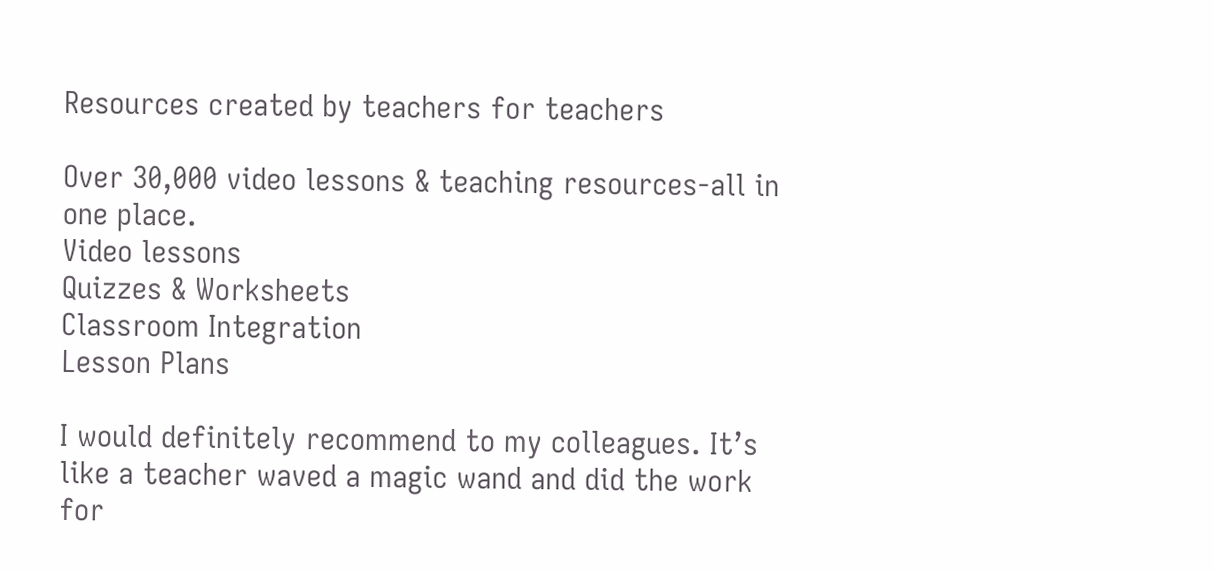Resources created by teachers for teachers

Over 30,000 video lessons & teaching resources‐all in one place.
Video lessons
Quizzes & Worksheets
Classroom Integration
Lesson Plans

I would definitely recommend to my colleagues. It’s like a teacher waved a magic wand and did the work for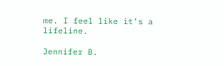me. I feel like it’s a lifeline.

Jennifer B.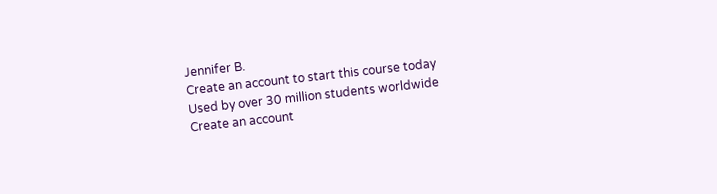Jennifer B.
Create an account to start this course today
Used by over 30 million students worldwide
Create an account